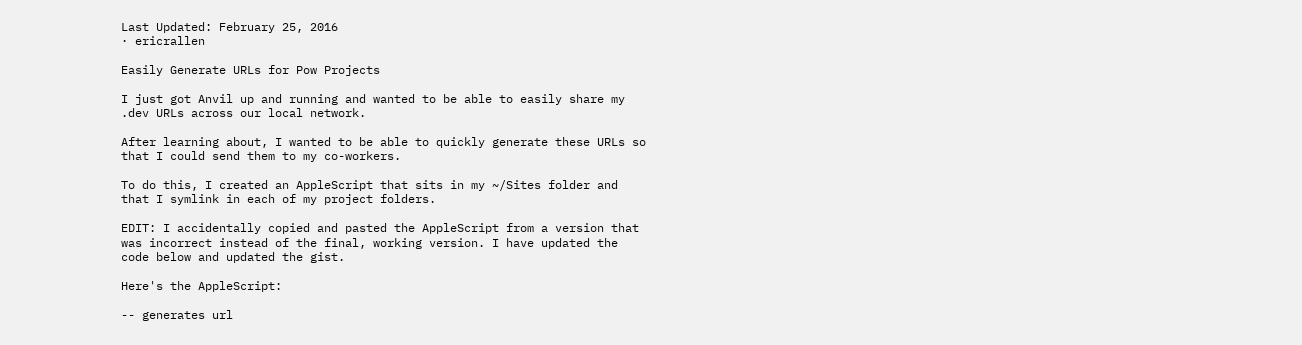Last Updated: February 25, 2016
· ericrallen

Easily Generate URLs for Pow Projects

I just got Anvil up and running and wanted to be able to easily share my .dev URLs across our local network.

After learning about, I wanted to be able to quickly generate these URLs so that I could send them to my co-workers.

To do this, I created an AppleScript that sits in my ~/Sites folder and that I symlink in each of my project folders.

EDIT: I accidentally copied and pasted the AppleScript from a version that was incorrect instead of the final, working version. I have updated the code below and updated the gist.

Here's the AppleScript:

-- generates url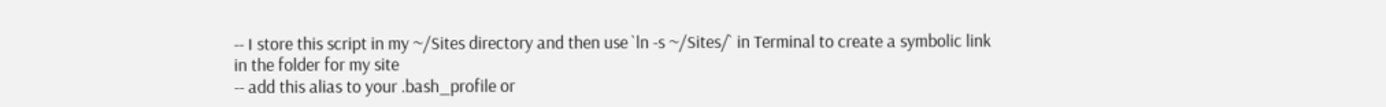-- I store this script in my ~/Sites directory and then use `ln -s ~/Sites/` in Terminal to create a symbolic link in the folder for my site
-- add this alias to your .bash_profile or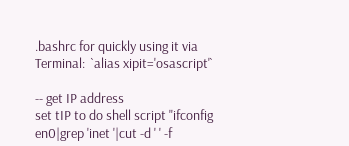.bashrc for quickly using it via Terminal:  `alias xipit='osascript'`

-- get IP address
set tIP to do shell script "ifconfig en0|grep 'inet '|cut -d ' ' -f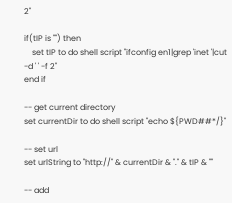2"

if(tIP is "") then
    set tIP to do shell script "ifconfig en1|grep 'inet '|cut -d ' ' -f 2"
end if

-- get current directory
set currentDir to do shell script "echo ${PWD##*/}"

-- set url
set urlString to "http://" & currentDir & "." & tIP & ""

-- add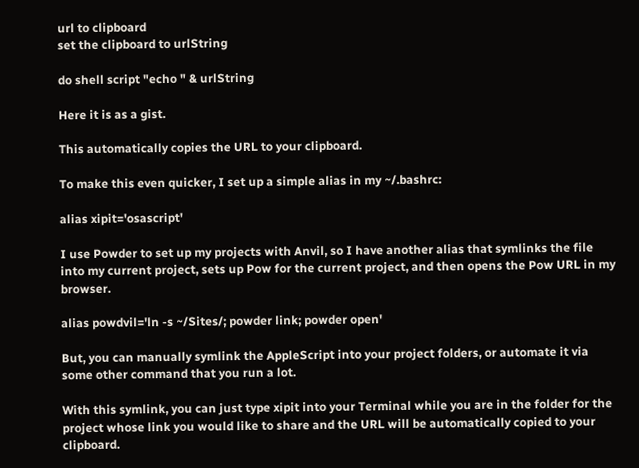url to clipboard
set the clipboard to urlString

do shell script "echo " & urlString

Here it is as a gist.

This automatically copies the URL to your clipboard.

To make this even quicker, I set up a simple alias in my ~/.bashrc:

alias xipit='osascript'

I use Powder to set up my projects with Anvil, so I have another alias that symlinks the file into my current project, sets up Pow for the current project, and then opens the Pow URL in my browser.

alias powdvil='ln -s ~/Sites/; powder link; powder open'

But, you can manually symlink the AppleScript into your project folders, or automate it via some other command that you run a lot.

With this symlink, you can just type xipit into your Terminal while you are in the folder for the project whose link you would like to share and the URL will be automatically copied to your clipboard.